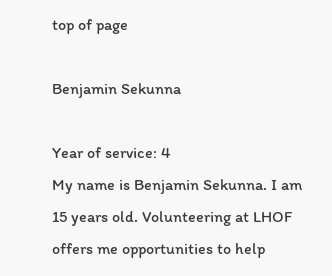top of page

Benjamin Sekunna

Year of service: 4
My name is Benjamin Sekunna. I am 15 years old. Volunteering at LHOF offers me opportunities to help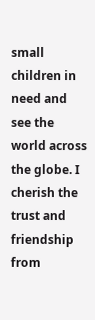small children in need and see the world across the globe. I cherish the trust and friendship from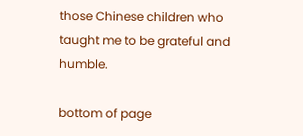those Chinese children who taught me to be grateful and humble.

bottom of page